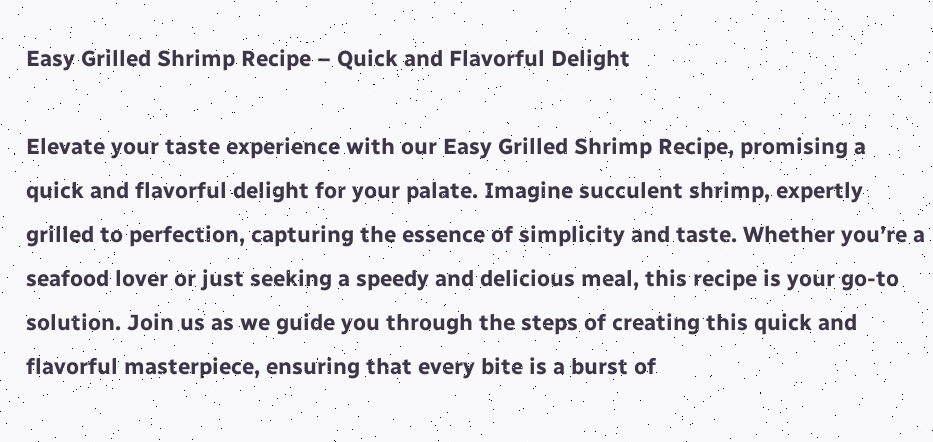Easy Grilled Shrimp Recipe – Quick and Flavorful Delight

Elevate your taste experience with our Easy Grilled Shrimp Recipe, promising a quick and flavorful delight for your palate. Imagine succulent shrimp, expertly grilled to perfection, capturing the essence of simplicity and taste. Whether you’re a seafood lover or just seeking a speedy and delicious meal, this recipe is your go-to solution. Join us as we guide you through the steps of creating this quick and flavorful masterpiece, ensuring that every bite is a burst of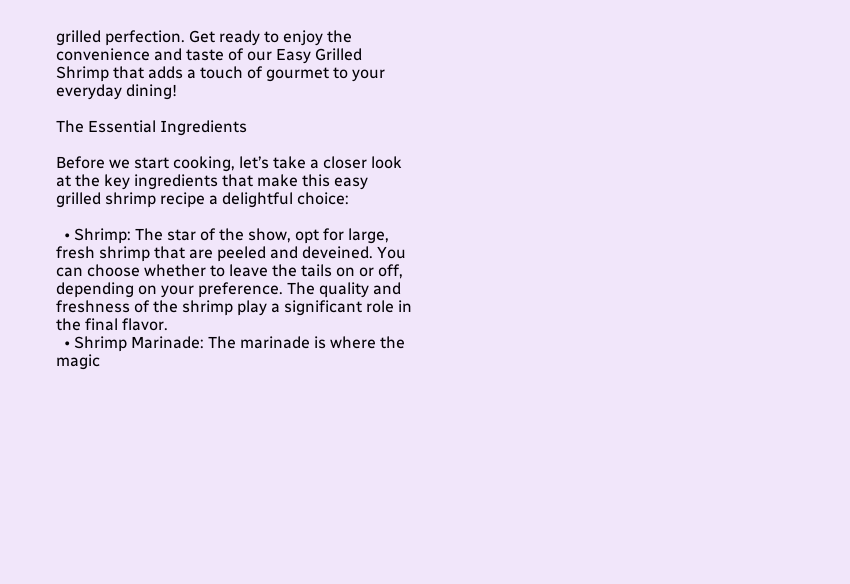grilled perfection. Get ready to enjoy the convenience and taste of our Easy Grilled Shrimp that adds a touch of gourmet to your everyday dining!

The Essential Ingredients

Before we start cooking, let’s take a closer look at the key ingredients that make this easy grilled shrimp recipe a delightful choice:

  • Shrimp: The star of the show, opt for large, fresh shrimp that are peeled and deveined. You can choose whether to leave the tails on or off, depending on your preference. The quality and freshness of the shrimp play a significant role in the final flavor.
  • Shrimp Marinade: The marinade is where the magic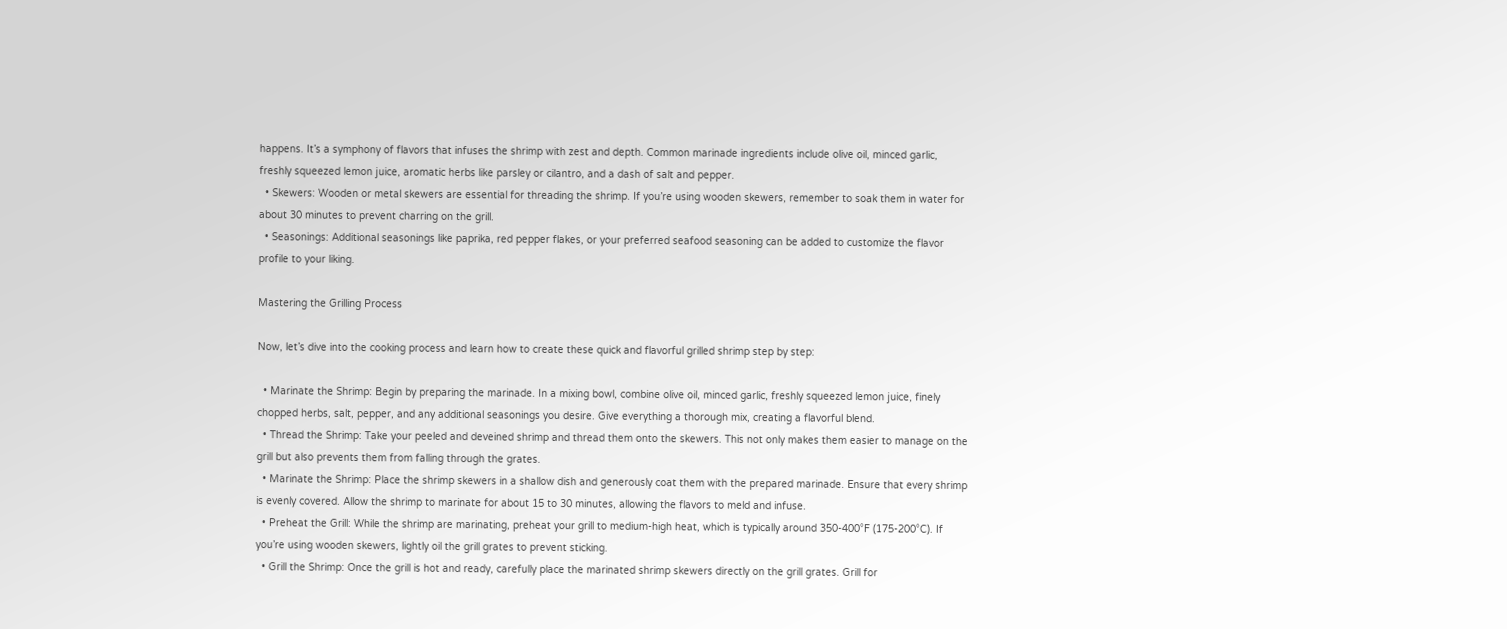happens. It’s a symphony of flavors that infuses the shrimp with zest and depth. Common marinade ingredients include olive oil, minced garlic, freshly squeezed lemon juice, aromatic herbs like parsley or cilantro, and a dash of salt and pepper.
  • Skewers: Wooden or metal skewers are essential for threading the shrimp. If you’re using wooden skewers, remember to soak them in water for about 30 minutes to prevent charring on the grill.
  • Seasonings: Additional seasonings like paprika, red pepper flakes, or your preferred seafood seasoning can be added to customize the flavor profile to your liking.

Mastering the Grilling Process

Now, let’s dive into the cooking process and learn how to create these quick and flavorful grilled shrimp step by step:

  • Marinate the Shrimp: Begin by preparing the marinade. In a mixing bowl, combine olive oil, minced garlic, freshly squeezed lemon juice, finely chopped herbs, salt, pepper, and any additional seasonings you desire. Give everything a thorough mix, creating a flavorful blend.
  • Thread the Shrimp: Take your peeled and deveined shrimp and thread them onto the skewers. This not only makes them easier to manage on the grill but also prevents them from falling through the grates.
  • Marinate the Shrimp: Place the shrimp skewers in a shallow dish and generously coat them with the prepared marinade. Ensure that every shrimp is evenly covered. Allow the shrimp to marinate for about 15 to 30 minutes, allowing the flavors to meld and infuse.
  • Preheat the Grill: While the shrimp are marinating, preheat your grill to medium-high heat, which is typically around 350-400°F (175-200°C). If you’re using wooden skewers, lightly oil the grill grates to prevent sticking.
  • Grill the Shrimp: Once the grill is hot and ready, carefully place the marinated shrimp skewers directly on the grill grates. Grill for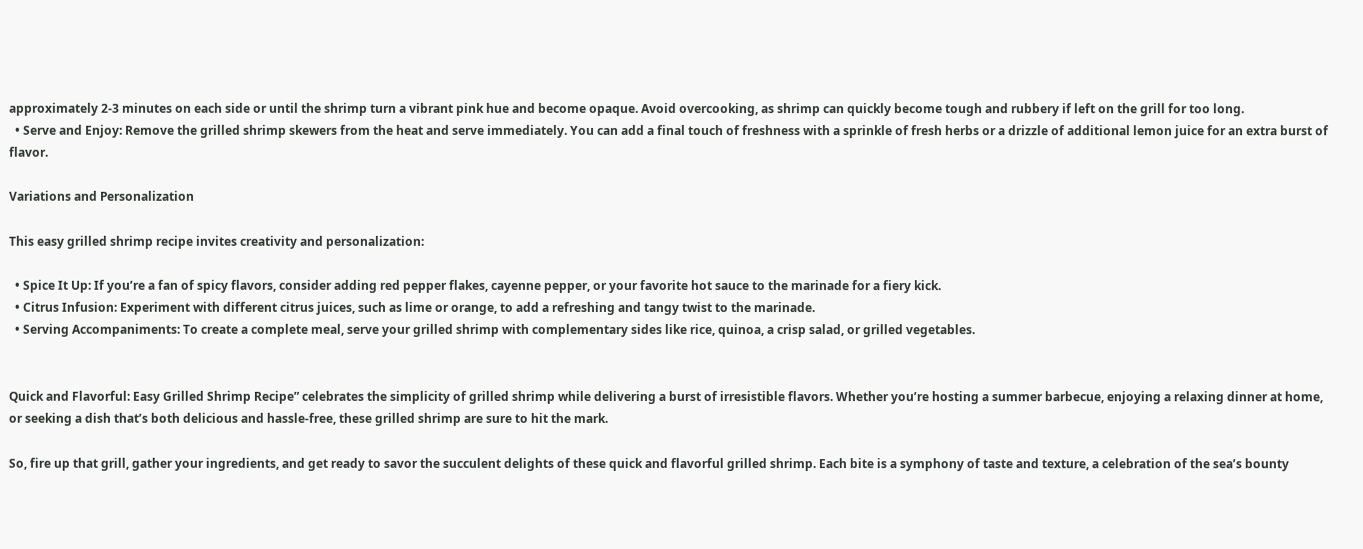approximately 2-3 minutes on each side or until the shrimp turn a vibrant pink hue and become opaque. Avoid overcooking, as shrimp can quickly become tough and rubbery if left on the grill for too long.
  • Serve and Enjoy: Remove the grilled shrimp skewers from the heat and serve immediately. You can add a final touch of freshness with a sprinkle of fresh herbs or a drizzle of additional lemon juice for an extra burst of flavor.

Variations and Personalization

This easy grilled shrimp recipe invites creativity and personalization:

  • Spice It Up: If you’re a fan of spicy flavors, consider adding red pepper flakes, cayenne pepper, or your favorite hot sauce to the marinade for a fiery kick.
  • Citrus Infusion: Experiment with different citrus juices, such as lime or orange, to add a refreshing and tangy twist to the marinade.
  • Serving Accompaniments: To create a complete meal, serve your grilled shrimp with complementary sides like rice, quinoa, a crisp salad, or grilled vegetables.


Quick and Flavorful: Easy Grilled Shrimp Recipe” celebrates the simplicity of grilled shrimp while delivering a burst of irresistible flavors. Whether you’re hosting a summer barbecue, enjoying a relaxing dinner at home, or seeking a dish that’s both delicious and hassle-free, these grilled shrimp are sure to hit the mark.

So, fire up that grill, gather your ingredients, and get ready to savor the succulent delights of these quick and flavorful grilled shrimp. Each bite is a symphony of taste and texture, a celebration of the sea’s bounty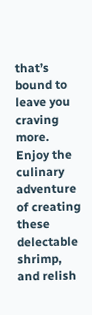that’s bound to leave you craving more. Enjoy the culinary adventure of creating these delectable shrimp, and relish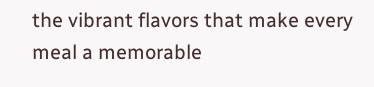the vibrant flavors that make every meal a memorable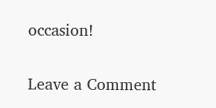occasion!

Leave a Comment